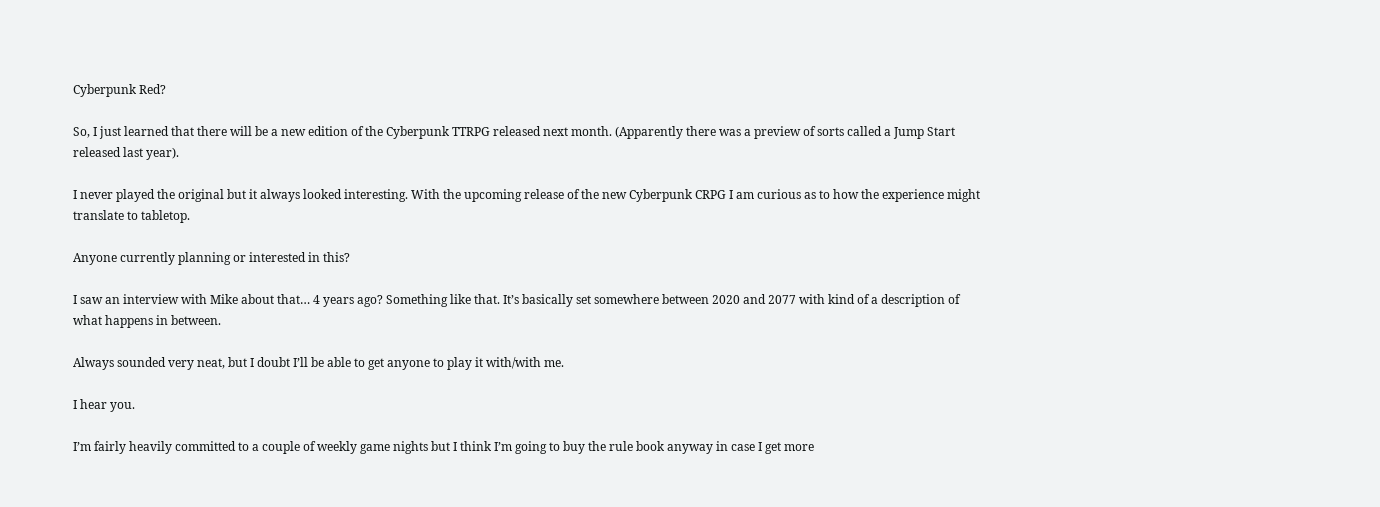Cyberpunk Red?

So, I just learned that there will be a new edition of the Cyberpunk TTRPG released next month. (Apparently there was a preview of sorts called a Jump Start released last year).

I never played the original but it always looked interesting. With the upcoming release of the new Cyberpunk CRPG I am curious as to how the experience might translate to tabletop.

Anyone currently planning or interested in this?

I saw an interview with Mike about that… 4 years ago? Something like that. It’s basically set somewhere between 2020 and 2077 with kind of a description of what happens in between.

Always sounded very neat, but I doubt I’ll be able to get anyone to play it with/with me.

I hear you.

I’m fairly heavily committed to a couple of weekly game nights but I think I’m going to buy the rule book anyway in case I get more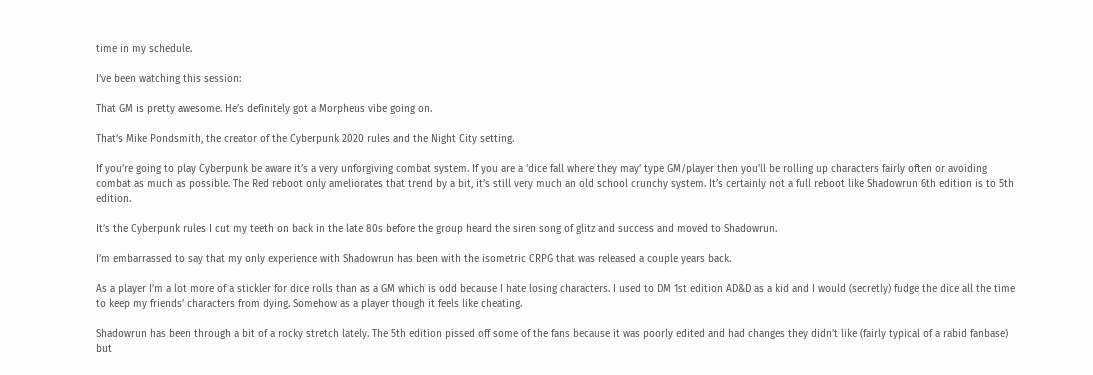time in my schedule.

I’ve been watching this session:

That GM is pretty awesome. He’s definitely got a Morpheus vibe going on.

That’s Mike Pondsmith, the creator of the Cyberpunk 2020 rules and the Night City setting.

If you’re going to play Cyberpunk be aware it’s a very unforgiving combat system. If you are a ‘dice fall where they may’ type GM/player then you’ll be rolling up characters fairly often or avoiding combat as much as possible. The Red reboot only ameliorates that trend by a bit, it’s still very much an old school crunchy system. It’s certainly not a full reboot like Shadowrun 6th edition is to 5th edition.

It’s the Cyberpunk rules I cut my teeth on back in the late 80s before the group heard the siren song of glitz and success and moved to Shadowrun.

I’m embarrassed to say that my only experience with Shadowrun has been with the isometric CRPG that was released a couple years back.

As a player I’m a lot more of a stickler for dice rolls than as a GM which is odd because I hate losing characters. I used to DM 1st edition AD&D as a kid and I would (secretly) fudge the dice all the time to keep my friends’ characters from dying. Somehow as a player though it feels like cheating.

Shadowrun has been through a bit of a rocky stretch lately. The 5th edition pissed off some of the fans because it was poorly edited and had changes they didn’t like (fairly typical of a rabid fanbase) but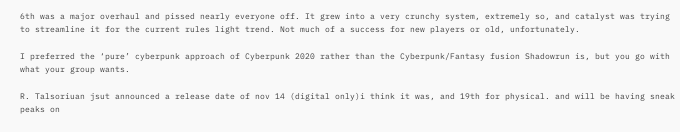6th was a major overhaul and pissed nearly everyone off. It grew into a very crunchy system, extremely so, and catalyst was trying to streamline it for the current rules light trend. Not much of a success for new players or old, unfortunately.

I preferred the ‘pure’ cyberpunk approach of Cyberpunk 2020 rather than the Cyberpunk/Fantasy fusion Shadowrun is, but you go with what your group wants.

R. Talsoriuan jsut announced a release date of nov 14 (digital only)i think it was, and 19th for physical. and will be having sneak peaks on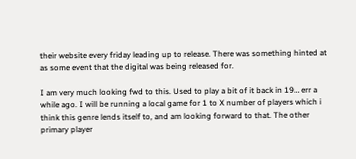their website every friday leading up to release. There was something hinted at as some event that the digital was being released for.

I am very much looking fwd to this. Used to play a bit of it back in 19… err a while ago. I will be running a local game for 1 to X number of players which i think this genre lends itself to, and am looking forward to that. The other primary player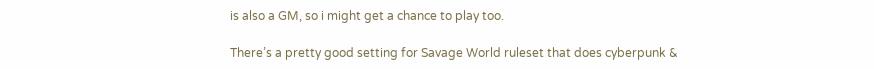is also a GM, so i might get a chance to play too.

There’s a pretty good setting for Savage World ruleset that does cyberpunk &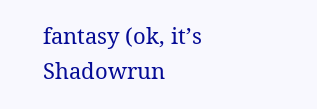fantasy (ok, it’s Shadowrun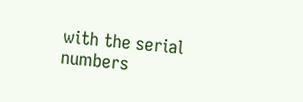with the serial numbers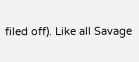filed off). Like all Savage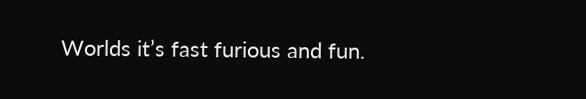Worlds it’s fast furious and fun.